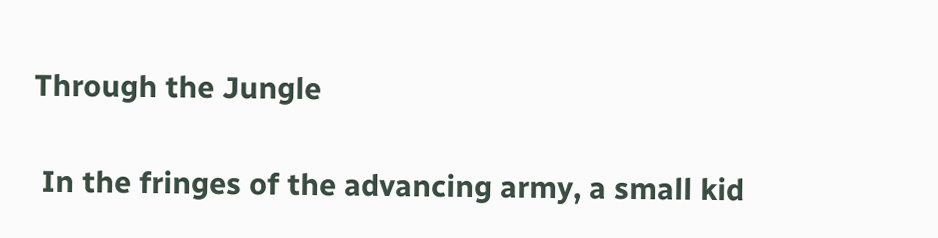Through the Jungle

 In the fringes of the advancing army, a small kid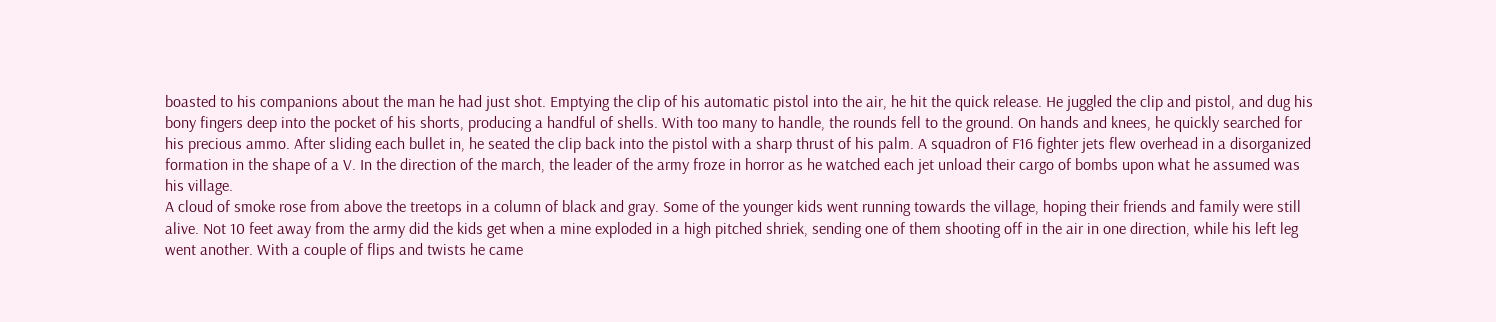boasted to his companions about the man he had just shot. Emptying the clip of his automatic pistol into the air, he hit the quick release. He juggled the clip and pistol, and dug his bony fingers deep into the pocket of his shorts, producing a handful of shells. With too many to handle, the rounds fell to the ground. On hands and knees, he quickly searched for his precious ammo. After sliding each bullet in, he seated the clip back into the pistol with a sharp thrust of his palm. A squadron of F16 fighter jets flew overhead in a disorganized formation in the shape of a V. In the direction of the march, the leader of the army froze in horror as he watched each jet unload their cargo of bombs upon what he assumed was his village.
A cloud of smoke rose from above the treetops in a column of black and gray. Some of the younger kids went running towards the village, hoping their friends and family were still alive. Not 10 feet away from the army did the kids get when a mine exploded in a high pitched shriek, sending one of them shooting off in the air in one direction, while his left leg went another. With a couple of flips and twists he came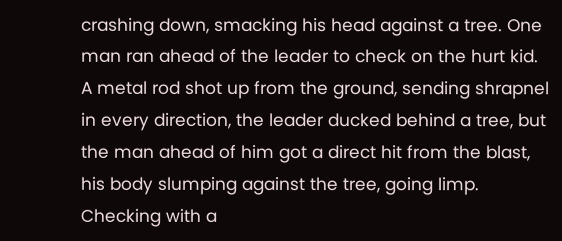crashing down, smacking his head against a tree. One man ran ahead of the leader to check on the hurt kid. A metal rod shot up from the ground, sending shrapnel in every direction, the leader ducked behind a tree, but the man ahead of him got a direct hit from the blast, his body slumping against the tree, going limp. Checking with a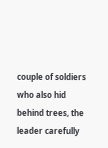couple of soldiers who also hid behind trees, the leader carefully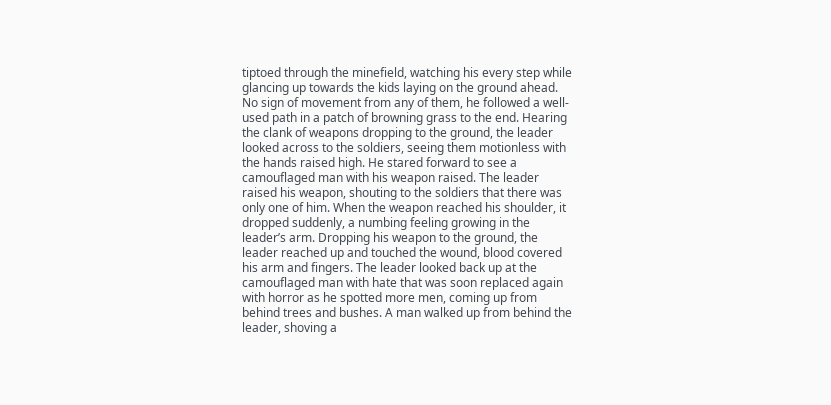tiptoed through the minefield, watching his every step while glancing up towards the kids laying on the ground ahead. No sign of movement from any of them, he followed a well-used path in a patch of browning grass to the end. Hearing the clank of weapons dropping to the ground, the leader looked across to the soldiers, seeing them motionless with the hands raised high. He stared forward to see a camouflaged man with his weapon raised. The leader raised his weapon, shouting to the soldiers that there was only one of him. When the weapon reached his shoulder, it dropped suddenly, a numbing feeling growing in the leader’s arm. Dropping his weapon to the ground, the leader reached up and touched the wound, blood covered his arm and fingers. The leader looked back up at the camouflaged man with hate that was soon replaced again with horror as he spotted more men, coming up from behind trees and bushes. A man walked up from behind the leader, shoving a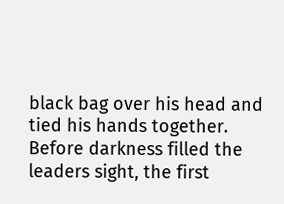black bag over his head and tied his hands together. Before darkness filled the leaders sight, the first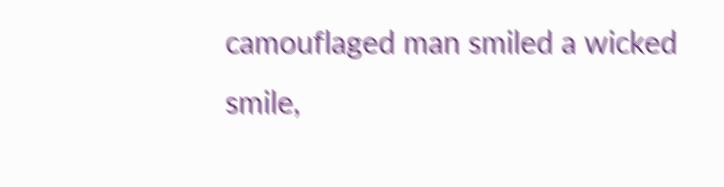camouflaged man smiled a wicked smile,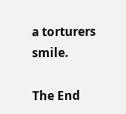a torturers smile.

The End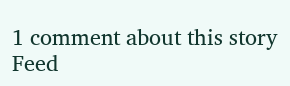1 comment about this story Feed